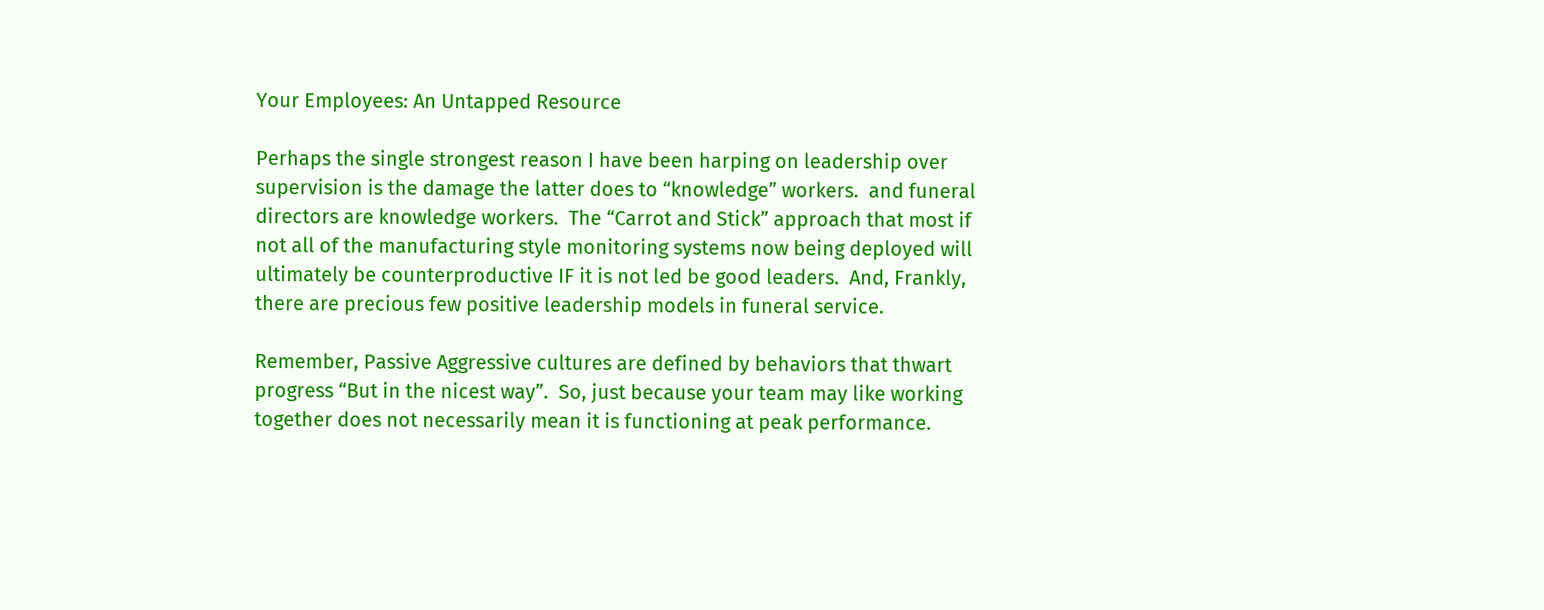Your Employees: An Untapped Resource

Perhaps the single strongest reason I have been harping on leadership over supervision is the damage the latter does to “knowledge” workers.  and funeral directors are knowledge workers.  The “Carrot and Stick” approach that most if not all of the manufacturing style monitoring systems now being deployed will ultimately be counterproductive IF it is not led be good leaders.  And, Frankly, there are precious few positive leadership models in funeral service.

Remember, Passive Aggressive cultures are defined by behaviors that thwart progress “But in the nicest way”.  So, just because your team may like working together does not necessarily mean it is functioning at peak performance.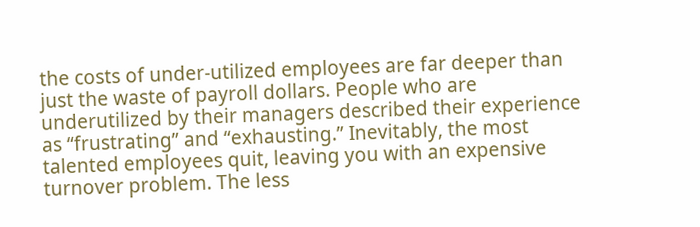the costs of under-utilized employees are far deeper than just the waste of payroll dollars. People who are underutilized by their managers described their experience as “frustrating” and “exhausting.” Inevitably, the most talented employees quit, leaving you with an expensive turnover problem. The less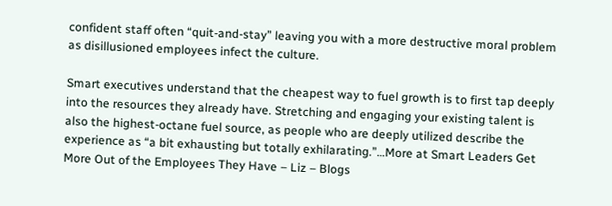confident staff often “quit-and-stay” leaving you with a more destructive moral problem as disillusioned employees infect the culture.

Smart executives understand that the cheapest way to fuel growth is to first tap deeply into the resources they already have. Stretching and engaging your existing talent is also the highest-octane fuel source, as people who are deeply utilized describe the experience as “a bit exhausting but totally exhilarating.”…More at Smart Leaders Get More Out of the Employees They Have – Liz – Blogs